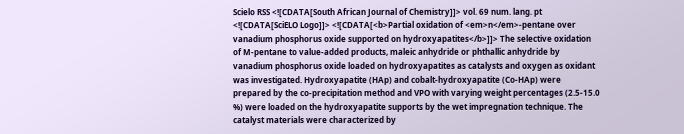Scielo RSS <![CDATA[South African Journal of Chemistry]]> vol. 69 num. lang. pt <![CDATA[SciELO Logo]]> <![CDATA[<b>Partial oxidation of <em>n</em>-pentane over vanadium phosphorus oxide supported on hydroxyapatites</b>]]> The selective oxidation of M-pentane to value-added products, maleic anhydride or phthallic anhydride by vanadium phosphorus oxide loaded on hydroxyapatites as catalysts and oxygen as oxidant was investigated. Hydroxyapatite (HAp) and cobalt-hydroxyapatite (Co-HAp) were prepared by the co-precipitation method and VPO with varying weight percentages (2.5-15.0 %) were loaded on the hydroxyapatite supports by the wet impregnation technique. The catalyst materials were characterized by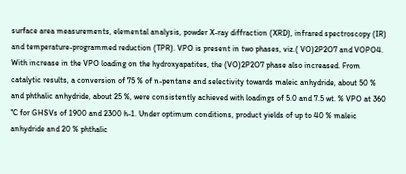surface area measurements, elemental analysis, powder X-ray diffraction (XRD), infrared spectroscopy (IR) and temperature-programmed reduction (TPR). VPO is present in two phases, viz.( VO)2P2O7 and VOPO4. With increase in the VPO loading on the hydroxyapatites, the (VO)2P2O7 phase also increased. From catalytic results, a conversion of 75 % of n-pentane and selectivity towards maleic anhydride, about 50 % and phthalic anhydride, about 25 %, were consistently achieved with loadings of 5.0 and 7.5 wt. % VPO at 360 °C for GHSVs of 1900 and 2300 h-1. Under optimum conditions, product yields of up to 40 % maleic anhydride and 20 % phthalic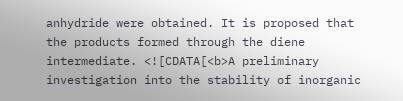anhydride were obtained. It is proposed that the products formed through the diene intermediate. <![CDATA[<b>A preliminary investigation into the stability of inorganic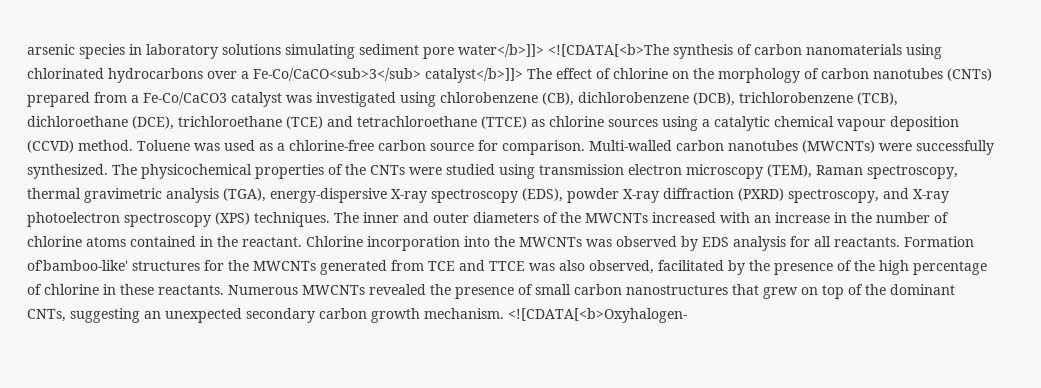arsenic species in laboratory solutions simulating sediment pore water</b>]]> <![CDATA[<b>The synthesis of carbon nanomaterials using chlorinated hydrocarbons over a Fe-Co/CaCO<sub>3</sub> catalyst</b>]]> The effect of chlorine on the morphology of carbon nanotubes (CNTs) prepared from a Fe-Co/CaCO3 catalyst was investigated using chlorobenzene (CB), dichlorobenzene (DCB), trichlorobenzene (TCB), dichloroethane (DCE), trichloroethane (TCE) and tetrachloroethane (TTCE) as chlorine sources using a catalytic chemical vapour deposition (CCVD) method. Toluene was used as a chlorine-free carbon source for comparison. Multi-walled carbon nanotubes (MWCNTs) were successfully synthesized. The physicochemical properties of the CNTs were studied using transmission electron microscopy (TEM), Raman spectroscopy, thermal gravimetric analysis (TGA), energy-dispersive X-ray spectroscopy (EDS), powder X-ray diffraction (PXRD) spectroscopy, and X-ray photoelectron spectroscopy (XPS) techniques. The inner and outer diameters of the MWCNTs increased with an increase in the number of chlorine atoms contained in the reactant. Chlorine incorporation into the MWCNTs was observed by EDS analysis for all reactants. Formation of'bamboo-like' structures for the MWCNTs generated from TCE and TTCE was also observed, facilitated by the presence of the high percentage of chlorine in these reactants. Numerous MWCNTs revealed the presence of small carbon nanostructures that grew on top of the dominant CNTs, suggesting an unexpected secondary carbon growth mechanism. <![CDATA[<b>Oxyhalogen-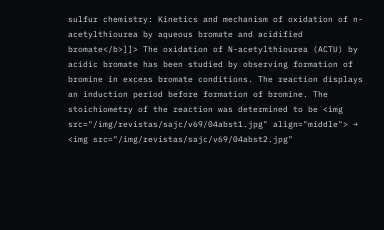sulfur chemistry: Kinetics and mechanism of oxidation of n-acetylthiourea by aqueous bromate and acidified bromate</b>]]> The oxidation of N-acetylthiourea (ACTU) by acidic bromate has been studied by observing formation of bromine in excess bromate conditions. The reaction displays an induction period before formation of bromine. The stoichiometry of the reaction was determined to be <img src="/img/revistas/sajc/v69/04abst1.jpg" align="middle"> → <img src="/img/revistas/sajc/v69/04abst2.jpg"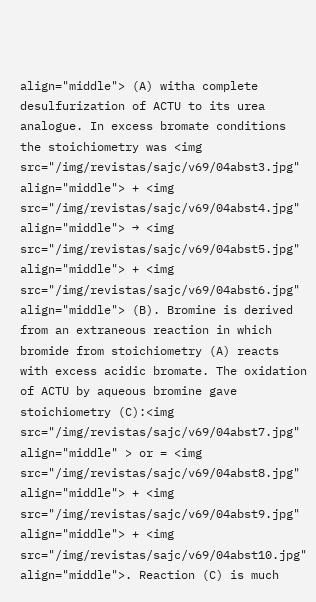align="middle"> (A) witha complete desulfurization of ACTU to its urea analogue. In excess bromate conditions the stoichiometry was <img src="/img/revistas/sajc/v69/04abst3.jpg" align="middle"> + <img src="/img/revistas/sajc/v69/04abst4.jpg" align="middle"> → <img src="/img/revistas/sajc/v69/04abst5.jpg" align="middle"> + <img src="/img/revistas/sajc/v69/04abst6.jpg" align="middle"> (B). Bromine is derived from an extraneous reaction in which bromide from stoichiometry (A) reacts with excess acidic bromate. The oxidation of ACTU by aqueous bromine gave stoichiometry (C):<img src="/img/revistas/sajc/v69/04abst7.jpg" align="middle" > or = <img src="/img/revistas/sajc/v69/04abst8.jpg" align="middle"> + <img src="/img/revistas/sajc/v69/04abst9.jpg" align="middle"> + <img src="/img/revistas/sajc/v69/04abst10.jpg" align="middle">. Reaction (C) is much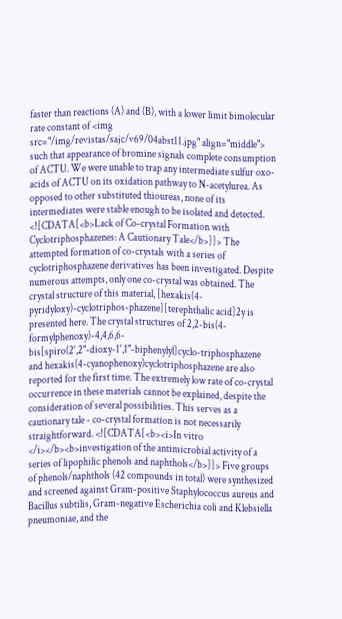faster than reactions (A) and (B), with a lower limit bimolecular rate constant of <img src="/img/revistas/sajc/v69/04abst11.jpg" align="middle"> such that appearance of bromine signals complete consumption of ACTU. We were unable to trap any intermediate sulfur oxo-acids of ACTU on its oxidation pathway to N-acetylurea. As opposed to other substituted thioureas, none of its intermediates were stable enough to be isolated and detected. <![CDATA[<b>Lack of Co-crystal Formation with Cyclotriphosphazenes: A Cautionary Tale</b>]]> The attempted formation of co-crystals with a series of cyclotriphosphazene derivatives has been investigated. Despite numerous attempts, only one co-crystal was obtained. The crystal structure of this material, [hexakis(4-pyridyloxy)-cyclotriphos-phazene][terephthalic acid]2y is presented here. The crystal structures of 2,2-bis(4-formylphenoxy)-4,4,6,6-bis[spiro(2',2"-dioxy-1',1"-biphenylyl]cyclo-triphosphazene and hexakis(4-cyanophenoxy)cyclotriphosphazene are also reported for the first time. The extremely low rate of co-crystal occurrence in these materials cannot be explained, despite the consideration of several possibilities. This serves as a cautionary tale - co-crystal formation is not necessarily straightforward. <![CDATA[<b><i>In vitro </i></b><b>investigation of the antimicrobial activity of a series of lipophilic phenols and naphthols</b>]]> Five groups of phenols/naphthols (42 compounds in total) were synthesized and screened against Gram-positive Staphylococcus aureus and Bacillus subtilis, Gram-negative Escherichia coli and Klebsiella pneumoniae, and the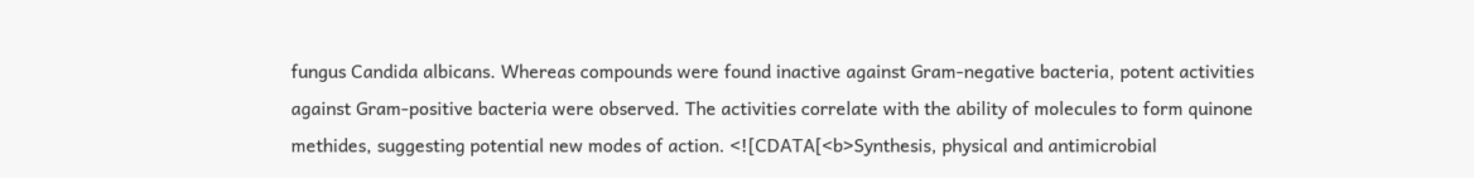fungus Candida albicans. Whereas compounds were found inactive against Gram-negative bacteria, potent activities against Gram-positive bacteria were observed. The activities correlate with the ability of molecules to form quinone methides, suggesting potential new modes of action. <![CDATA[<b>Synthesis, physical and antimicrobial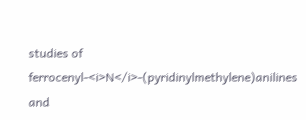studies of ferrocenyl-<i>N</i>-(pyridinylmethylene)anilines and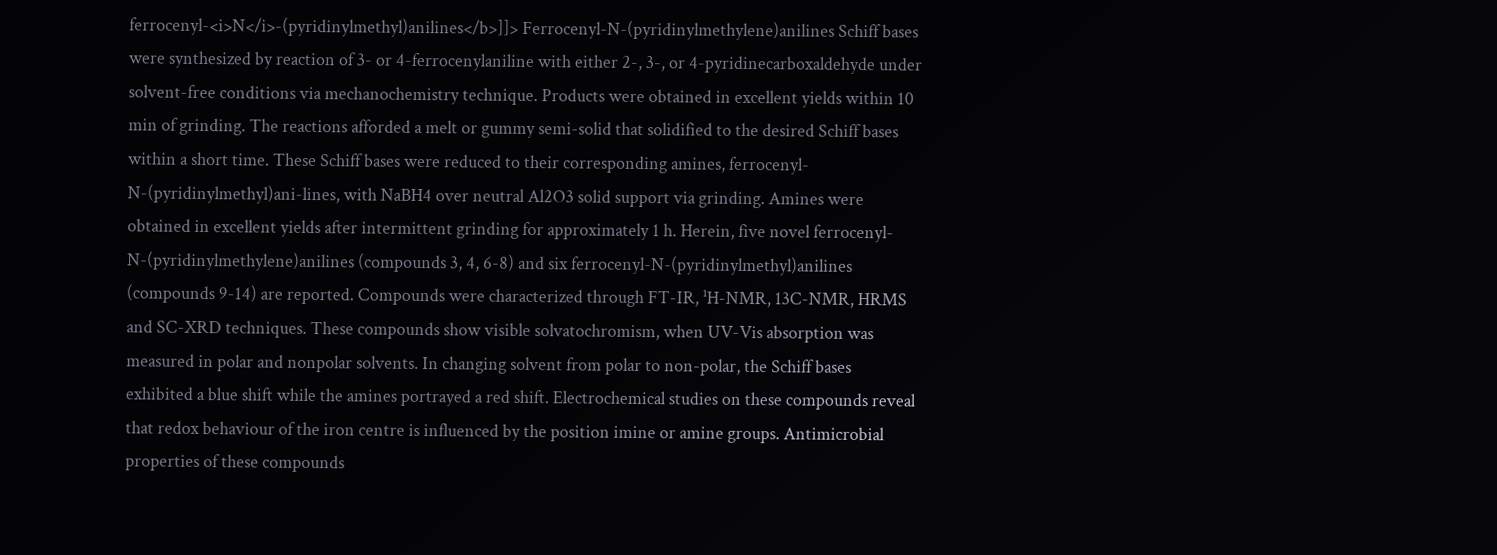ferrocenyl-<i>N</i>-(pyridinylmethyl)anilines</b>]]> Ferrocenyl-N-(pyridinylmethylene)anilines Schiff bases were synthesized by reaction of 3- or 4-ferrocenylaniline with either 2-, 3-, or 4-pyridinecarboxaldehyde under solvent-free conditions via mechanochemistry technique. Products were obtained in excellent yields within 10 min of grinding. The reactions afforded a melt or gummy semi-solid that solidified to the desired Schiff bases within a short time. These Schiff bases were reduced to their corresponding amines, ferrocenyl-N-(pyridinylmethyl)ani-lines, with NaBH4 over neutral Al2O3 solid support via grinding. Amines were obtained in excellent yields after intermittent grinding for approximately 1 h. Herein, five novel ferrocenyl-N-(pyridinylmethylene)anilines (compounds 3, 4, 6-8) and six ferrocenyl-N-(pyridinylmethyl)anilines (compounds 9-14) are reported. Compounds were characterized through FT-IR, ¹H-NMR, 13C-NMR, HRMS and SC-XRD techniques. These compounds show visible solvatochromism, when UV-Vis absorption was measured in polar and nonpolar solvents. In changing solvent from polar to non-polar, the Schiff bases exhibited a blue shift while the amines portrayed a red shift. Electrochemical studies on these compounds reveal that redox behaviour of the iron centre is influenced by the position imine or amine groups. Antimicrobial properties of these compounds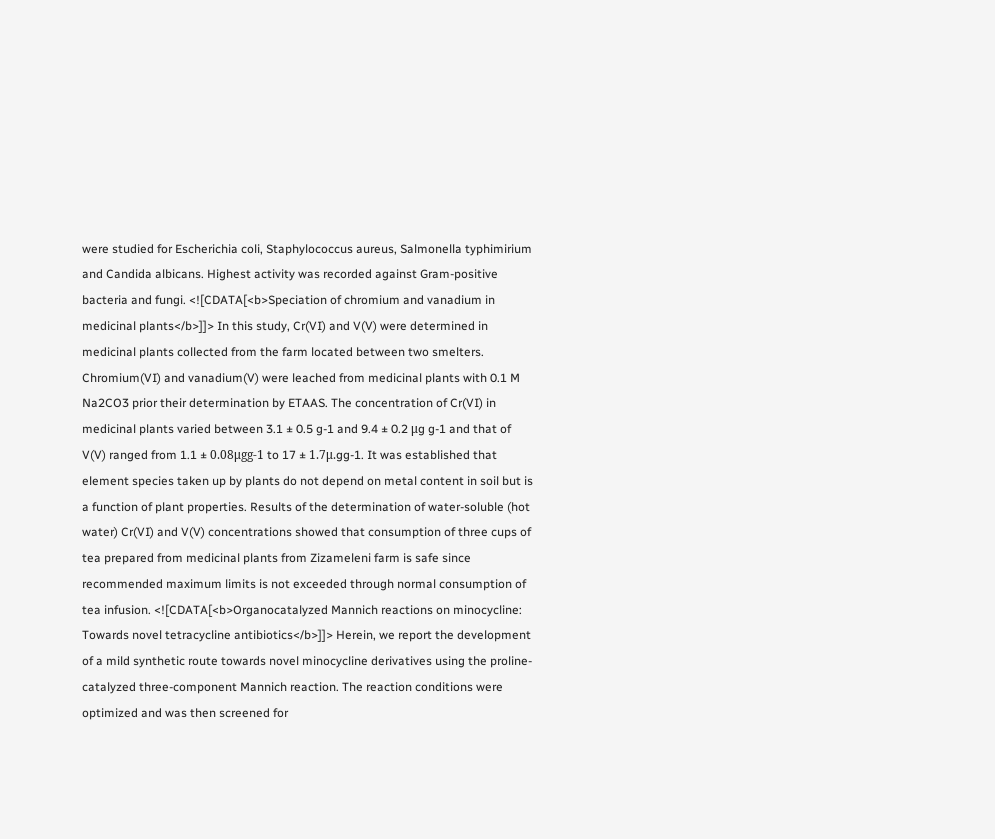were studied for Escherichia coli, Staphylococcus aureus, Salmonella typhimirium and Candida albicans. Highest activity was recorded against Gram-positive bacteria and fungi. <![CDATA[<b>Speciation of chromium and vanadium in medicinal plants</b>]]> In this study, Cr(VI) and V(V) were determined in medicinal plants collected from the farm located between two smelters. Chromium(VI) and vanadium(V) were leached from medicinal plants with 0.1 M Na2CO3 prior their determination by ETAAS. The concentration of Cr(VI) in medicinal plants varied between 3.1 ± 0.5 g-1 and 9.4 ± 0.2 μg g-1 and that of V(V) ranged from 1.1 ± 0.08μgg-1 to 17 ± 1.7μ.gg-1. It was established that element species taken up by plants do not depend on metal content in soil but is a function of plant properties. Results of the determination of water-soluble (hot water) Cr(VI) and V(V) concentrations showed that consumption of three cups of tea prepared from medicinal plants from Zizameleni farm is safe since recommended maximum limits is not exceeded through normal consumption of tea infusion. <![CDATA[<b>Organocatalyzed Mannich reactions on minocycline: Towards novel tetracycline antibiotics</b>]]> Herein, we report the development of a mild synthetic route towards novel minocycline derivatives using the proline-catalyzed three-component Mannich reaction. The reaction conditions were optimized and was then screened for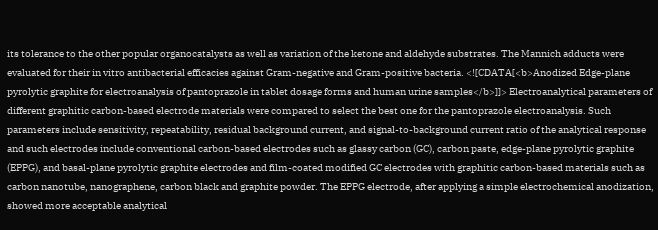its tolerance to the other popular organocatalysts as well as variation of the ketone and aldehyde substrates. The Mannich adducts were evaluated for their in vitro antibacterial efficacies against Gram-negative and Gram-positive bacteria. <![CDATA[<b>Anodized Edge-plane pyrolytic graphite for electroanalysis of pantoprazole in tablet dosage forms and human urine samples</b>]]> Electroanalytical parameters of different graphitic carbon-based electrode materials were compared to select the best one for the pantoprazole electroanalysis. Such parameters include sensitivity, repeatability, residual background current, and signal-to-background current ratio of the analytical response and such electrodes include conventional carbon-based electrodes such as glassy carbon (GC), carbon paste, edge-plane pyrolytic graphite (EPPG), and basal-plane pyrolytic graphite electrodes and film-coated modified GC electrodes with graphitic carbon-based materials such as carbon nanotube, nanographene, carbon black and graphite powder. The EPPG electrode, after applying a simple electrochemical anodization, showed more acceptable analytical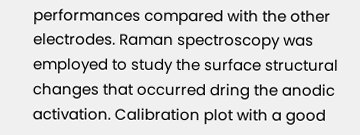performances compared with the other electrodes. Raman spectroscopy was employed to study the surface structural changes that occurred dring the anodic activation. Calibration plot with a good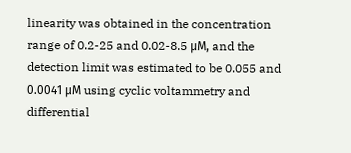linearity was obtained in the concentration range of 0.2-25 and 0.02-8.5 μΜ, and the detection limit was estimated to be 0.055 and 0.0041 μΜ using cyclic voltammetry and differential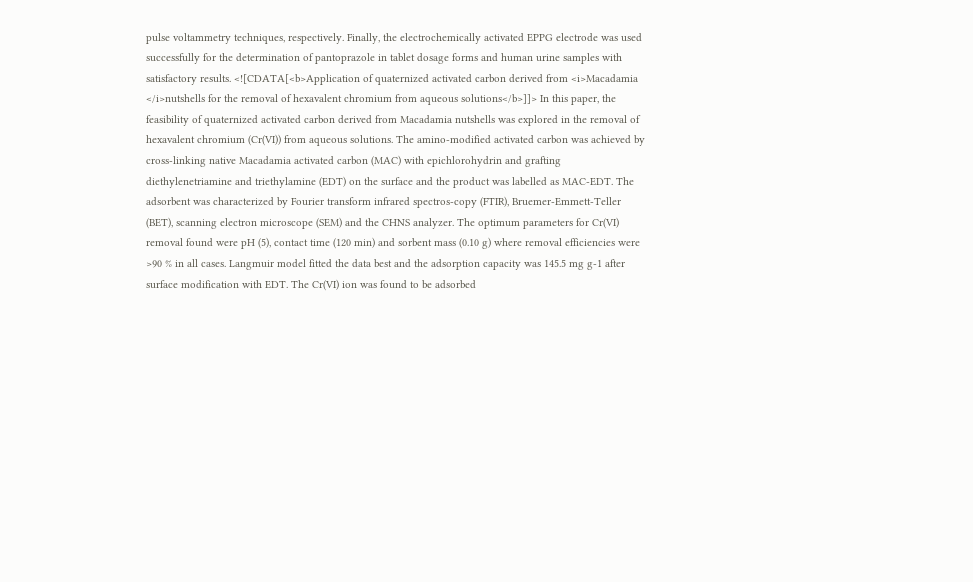pulse voltammetry techniques, respectively. Finally, the electrochemically activated EPPG electrode was used successfully for the determination of pantoprazole in tablet dosage forms and human urine samples with satisfactory results. <![CDATA[<b>Application of quaternized activated carbon derived from <i>Macadamia </i>nutshells for the removal of hexavalent chromium from aqueous solutions</b>]]> In this paper, the feasibility of quaternized activated carbon derived from Macadamia nutshells was explored in the removal of hexavalent chromium (Cr(VI)) from aqueous solutions. The amino-modified activated carbon was achieved by cross-linking native Macadamia activated carbon (MAC) with epichlorohydrin and grafting diethylenetriamine and triethylamine (EDT) on the surface and the product was labelled as MAC-EDT. The adsorbent was characterized by Fourier transform infrared spectros-copy (FTIR), Bruemer-Emmett-Teller (BET), scanning electron microscope (SEM) and the CHNS analyzer. The optimum parameters for Cr(VI) removal found were pH (5), contact time (120 min) and sorbent mass (0.10 g) where removal efficiencies were >90 % in all cases. Langmuir model fitted the data best and the adsorption capacity was 145.5 mg g-1 after surface modification with EDT. The Cr(VI) ion was found to be adsorbed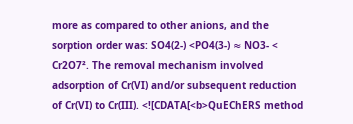more as compared to other anions, and the sorption order was: SO4(2-) <PO4(3-) ≈ NO3- < Cr2O7². The removal mechanism involved adsorption of Cr(VI) and/or subsequent reduction of Cr(VI) to Cr(III). <![CDATA[<b>QuEChERS method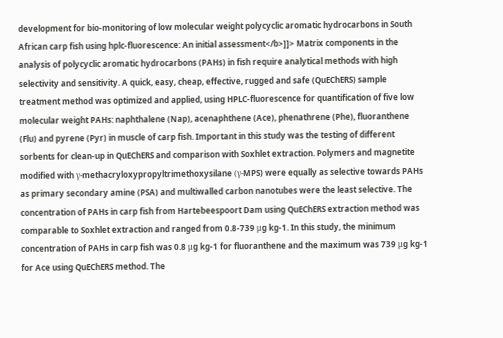development for bio-monitoring of low molecular weight polycyclic aromatic hydrocarbons in South African carp fish using hplc-fluorescence: An initial assessment</b>]]> Matrix components in the analysis of polycyclic aromatic hydrocarbons (PAHs) in fish require analytical methods with high selectivity and sensitivity. A quick, easy, cheap, effective, rugged and safe (QuEChERS) sample treatment method was optimized and applied, using HPLC-fluorescence for quantification of five low molecular weight PAHs: naphthalene (Nap), acenaphthene (Ace), phenathrene (Phe), fluoranthene (Flu) and pyrene (Pyr) in muscle of carp fish. Important in this study was the testing of different sorbents for clean-up in QuEChERS and comparison with Soxhlet extraction. Polymers and magnetite modified with γ-methacryloxypropyltrimethoxysilane (γ-MPS) were equally as selective towards PAHs as primary secondary amine (PSA) and multiwalled carbon nanotubes were the least selective. The concentration of PAHs in carp fish from Hartebeespoort Dam using QuEChERS extraction method was comparable to Soxhlet extraction and ranged from 0.8-739 μg kg-1. In this study, the minimum concentration of PAHs in carp fish was 0.8 μg kg-1 for fluoranthene and the maximum was 739 μg kg-1 for Ace using QuEChERS method. The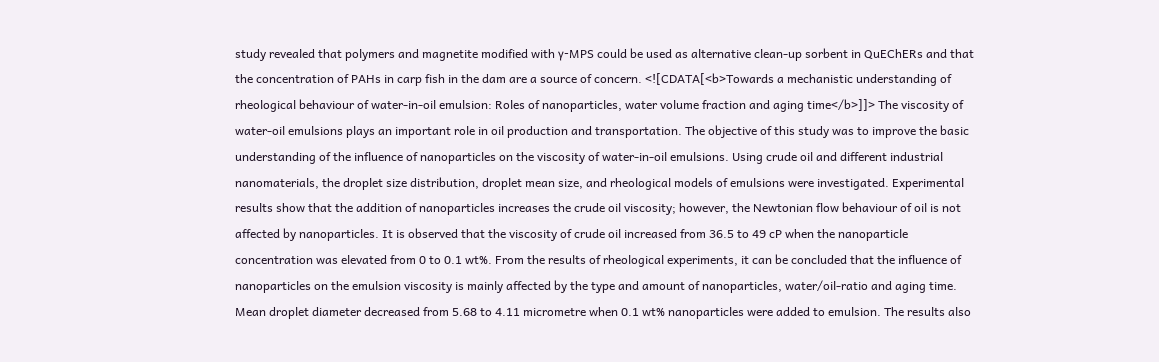study revealed that polymers and magnetite modified with γ-MPS could be used as alternative clean-up sorbent in QuEChERs and that the concentration of PAHs in carp fish in the dam are a source of concern. <![CDATA[<b>Towards a mechanistic understanding of rheological behaviour of water-in-oil emulsion: Roles of nanoparticles, water volume fraction and aging time</b>]]> The viscosity of water-oil emulsions plays an important role in oil production and transportation. The objective of this study was to improve the basic understanding of the influence of nanoparticles on the viscosity of water-in-oil emulsions. Using crude oil and different industrial nanomaterials, the droplet size distribution, droplet mean size, and rheological models of emulsions were investigated. Experimental results show that the addition of nanoparticles increases the crude oil viscosity; however, the Newtonian flow behaviour of oil is not affected by nanoparticles. It is observed that the viscosity of crude oil increased from 36.5 to 49 cP when the nanoparticle concentration was elevated from 0 to 0.1 wt%. From the results of rheological experiments, it can be concluded that the influence of nanoparticles on the emulsion viscosity is mainly affected by the type and amount of nanoparticles, water/oil-ratio and aging time. Mean droplet diameter decreased from 5.68 to 4.11 micrometre when 0.1 wt% nanoparticles were added to emulsion. The results also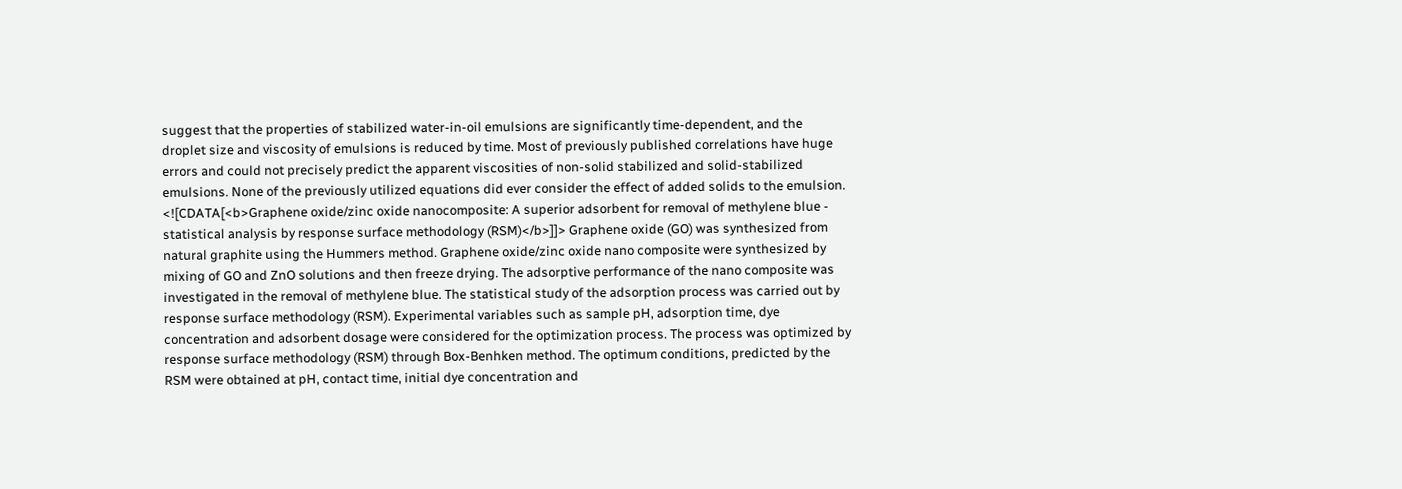suggest that the properties of stabilized water-in-oil emulsions are significantly time-dependent, and the droplet size and viscosity of emulsions is reduced by time. Most of previously published correlations have huge errors and could not precisely predict the apparent viscosities of non-solid stabilized and solid-stabilized emulsions. None of the previously utilized equations did ever consider the effect of added solids to the emulsion. <![CDATA[<b>Graphene oxide/zinc oxide nanocomposite: A superior adsorbent for removal of methylene blue - statistical analysis by response surface methodology (RSM)</b>]]> Graphene oxide (GO) was synthesized from natural graphite using the Hummers method. Graphene oxide/zinc oxide nano composite were synthesized by mixing of GO and ZnO solutions and then freeze drying. The adsorptive performance of the nano composite was investigated in the removal of methylene blue. The statistical study of the adsorption process was carried out by response surface methodology (RSM). Experimental variables such as sample pH, adsorption time, dye concentration and adsorbent dosage were considered for the optimization process. The process was optimized by response surface methodology (RSM) through Box-Benhken method. The optimum conditions, predicted by the RSM were obtained at pH, contact time, initial dye concentration and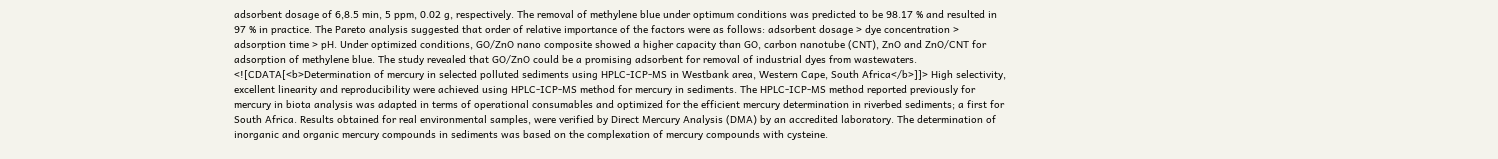adsorbent dosage of 6,8.5 min, 5 ppm, 0.02 g, respectively. The removal of methylene blue under optimum conditions was predicted to be 98.17 % and resulted in 97 % in practice. The Pareto analysis suggested that order of relative importance of the factors were as follows: adsorbent dosage > dye concentration > adsorption time > pH. Under optimized conditions, GO/ZnO nano composite showed a higher capacity than GO, carbon nanotube (CNT), ZnO and ZnO/CNT for adsorption of methylene blue. The study revealed that GO/ZnO could be a promising adsorbent for removal of industrial dyes from wastewaters. <![CDATA[<b>Determination of mercury in selected polluted sediments using HPLC-ICP-MS in Westbank area, Western Cape, South Africa</b>]]> High selectivity, excellent linearity and reproducibility were achieved using HPLC-ICP-MS method for mercury in sediments. The HPLC-ICP-MS method reported previously for mercury in biota analysis was adapted in terms of operational consumables and optimized for the efficient mercury determination in riverbed sediments; a first for South Africa. Results obtained for real environmental samples, were verified by Direct Mercury Analysis (DMA) by an accredited laboratory. The determination of inorganic and organic mercury compounds in sediments was based on the complexation of mercury compounds with cysteine.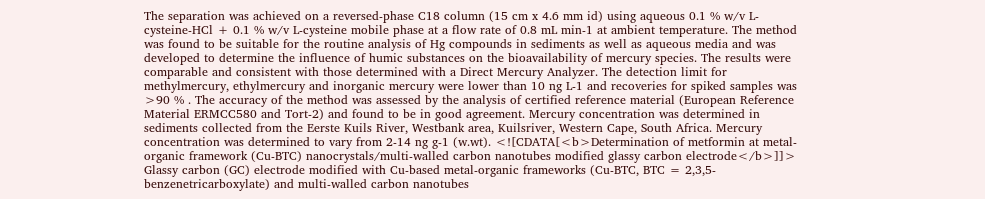The separation was achieved on a reversed-phase C18 column (15 cm x 4.6 mm id) using aqueous 0.1 % w/v L-cysteine-HCl + 0.1 % w/v L-cysteine mobile phase at a flow rate of 0.8 mL min-1 at ambient temperature. The method was found to be suitable for the routine analysis of Hg compounds in sediments as well as aqueous media and was developed to determine the influence of humic substances on the bioavailability of mercury species. The results were comparable and consistent with those determined with a Direct Mercury Analyzer. The detection limit for methylmercury, ethylmercury and inorganic mercury were lower than 10 ng L-1 and recoveries for spiked samples was >90 % . The accuracy of the method was assessed by the analysis of certified reference material (European Reference Material ERMCC580 and Tort-2) and found to be in good agreement. Mercury concentration was determined in sediments collected from the Eerste Kuils River, Westbank area, Kuilsriver, Western Cape, South Africa. Mercury concentration was determined to vary from 2-14 ng g-1 (w.wt). <![CDATA[<b>Determination of metformin at metal-organic framework (Cu-BTC) nanocrystals/multi-walled carbon nanotubes modified glassy carbon electrode</b>]]> Glassy carbon (GC) electrode modified with Cu-based metal-organic frameworks (Cu-BTC, BTC = 2,3,5-benzenetricarboxylate) and multi-walled carbon nanotubes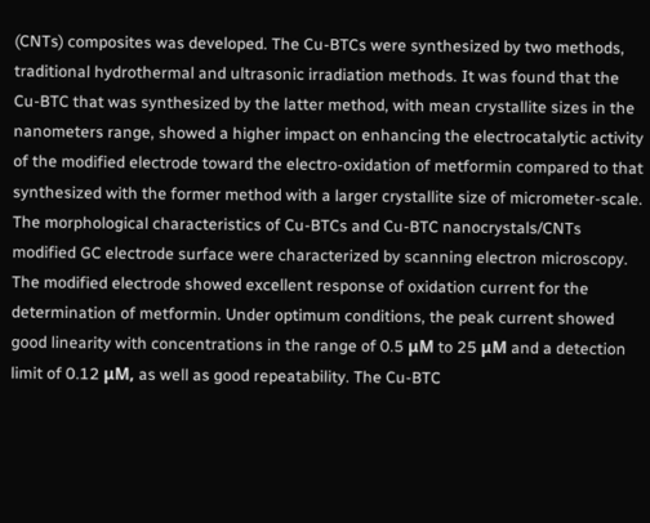(CNTs) composites was developed. The Cu-BTCs were synthesized by two methods, traditional hydrothermal and ultrasonic irradiation methods. It was found that the Cu-BTC that was synthesized by the latter method, with mean crystallite sizes in the nanometers range, showed a higher impact on enhancing the electrocatalytic activity of the modified electrode toward the electro-oxidation of metformin compared to that synthesized with the former method with a larger crystallite size of micrometer-scale. The morphological characteristics of Cu-BTCs and Cu-BTC nanocrystals/CNTs modified GC electrode surface were characterized by scanning electron microscopy. The modified electrode showed excellent response of oxidation current for the determination of metformin. Under optimum conditions, the peak current showed good linearity with concentrations in the range of 0.5 μΜ to 25 μΜ and a detection limit of 0.12 μΜ, as well as good repeatability. The Cu-BTC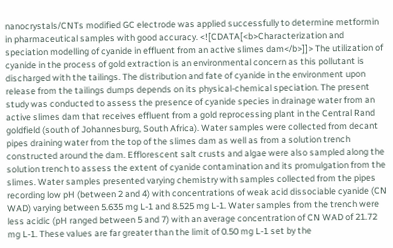nanocrystals/CNTs modified GC electrode was applied successfully to determine metformin in pharmaceutical samples with good accuracy. <![CDATA[<b>Characterization and speciation modelling of cyanide in effluent from an active slimes dam</b>]]> The utilization of cyanide in the process of gold extraction is an environmental concern as this pollutant is discharged with the tailings. The distribution and fate of cyanide in the environment upon release from the tailings dumps depends on its physical-chemical speciation. The present study was conducted to assess the presence of cyanide species in drainage water from an active slimes dam that receives effluent from a gold reprocessing plant in the Central Rand goldfield (south of Johannesburg, South Africa). Water samples were collected from decant pipes draining water from the top of the slimes dam as well as from a solution trench constructed around the dam. Efflorescent salt crusts and algae were also sampled along the solution trench to assess the extent of cyanide contamination and its promulgation from the slimes. Water samples presented varying chemistry with samples collected from the pipes recording low pH (between 2 and 4) with concentrations of weak acid dissociable cyanide (CN WAD) varying between 5.635 mg L-1 and 8.525 mg L-1. Water samples from the trench were less acidic (pH ranged between 5 and 7) with an average concentration of CN WAD of 21.72 mg L-1. These values are far greater than the limit of 0.50 mg L-1 set by the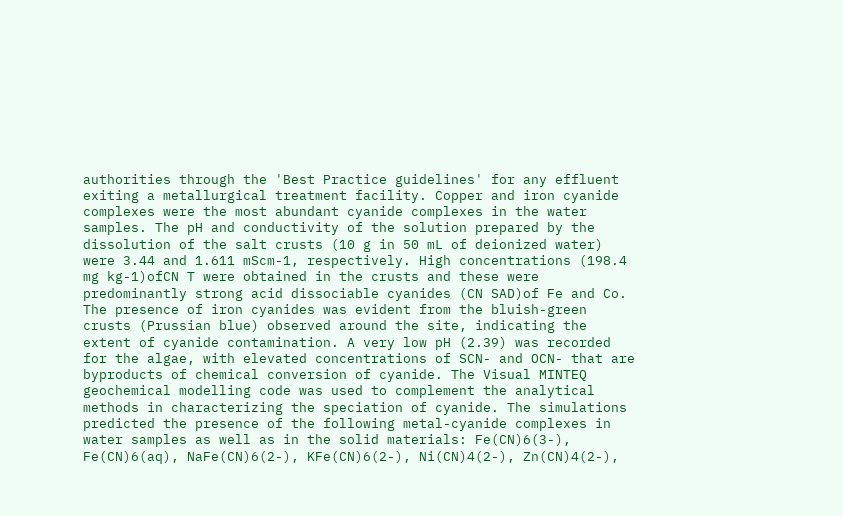authorities through the 'Best Practice guidelines' for any effluent exiting a metallurgical treatment facility. Copper and iron cyanide complexes were the most abundant cyanide complexes in the water samples. The pH and conductivity of the solution prepared by the dissolution of the salt crusts (10 g in 50 mL of deionized water) were 3.44 and 1.611 mScm-1, respectively. High concentrations (198.4 mg kg-1)ofCN T were obtained in the crusts and these were predominantly strong acid dissociable cyanides (CN SAD)of Fe and Co. The presence of iron cyanides was evident from the bluish-green crusts (Prussian blue) observed around the site, indicating the extent of cyanide contamination. A very low pH (2.39) was recorded for the algae, with elevated concentrations of SCN- and OCN- that are byproducts of chemical conversion of cyanide. The Visual MINTEQ geochemical modelling code was used to complement the analytical methods in characterizing the speciation of cyanide. The simulations predicted the presence of the following metal-cyanide complexes in water samples as well as in the solid materials: Fe(CN)6(3-), Fe(CN)6(aq), NaFe(CN)6(2-), KFe(CN)6(2-), Ni(CN)4(2-), Zn(CN)4(2-),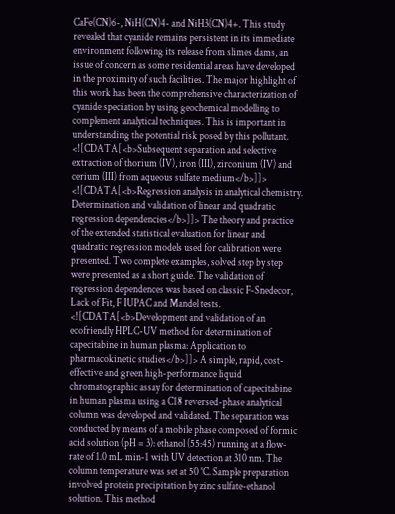CaFe(CN)6-, NiH(CN)4- and NiH3(CN)4+. This study revealed that cyanide remains persistent in its immediate environment following its release from slimes dams, an issue of concern as some residential areas have developed in the proximity of such facilities. The major highlight of this work has been the comprehensive characterization of cyanide speciation by using geochemical modelling to complement analytical techniques. This is important in understanding the potential risk posed by this pollutant. <![CDATA[<b>Subsequent separation and selective extraction of thorium (IV), iron (III), zirconium (IV) and cerium (III) from aqueous sulfate medium</b>]]> <![CDATA[<b>Regression analysis in analytical chemistry. Determination and validation of linear and quadratic regression dependencies</b>]]> The theory and practice of the extended statistical evaluation for linear and quadratic regression models used for calibration were presented. Two complete examples, solved step by step were presented as a short guide. The validation of regression dependences was based on classic F-Snedecor, Lack of Fit, F IUPAC and Mandel tests. <![CDATA[<b>Development and validation of an ecofriendly HPLC-UV method for determination of capecitabine in human plasma: Application to pharmacokinetic studies</b>]]> A simple, rapid, cost-effective and green high-performance liquid chromatographic assay for determination of capecitabine in human plasma using a C18 reversed-phase analytical column was developed and validated. The separation was conducted by means of a mobile phase composed of formic acid solution (pH = 3): ethanol (55:45) running at a flow-rate of 1.0 mL min-1 with UV detection at 310 nm. The column temperature was set at 50 °C. Sample preparation involved protein precipitation by zinc sulfate-ethanol solution. This method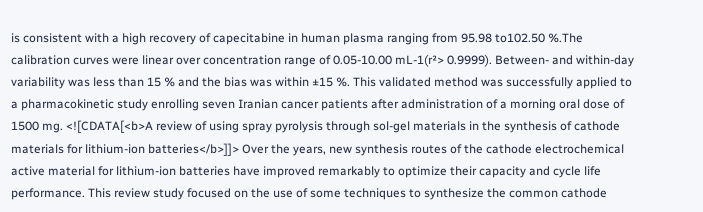is consistent with a high recovery of capecitabine in human plasma ranging from 95.98 to102.50 %.The calibration curves were linear over concentration range of 0.05-10.00 mL-1(r²> 0.9999). Between- and within-day variability was less than 15 % and the bias was within ±15 %. This validated method was successfully applied to a pharmacokinetic study enrolling seven Iranian cancer patients after administration of a morning oral dose of 1500 mg. <![CDATA[<b>A review of using spray pyrolysis through sol-gel materials in the synthesis of cathode materials for lithium-ion batteries</b>]]> Over the years, new synthesis routes of the cathode electrochemical active material for lithium-ion batteries have improved remarkably to optimize their capacity and cycle life performance. This review study focused on the use of some techniques to synthesize the common cathode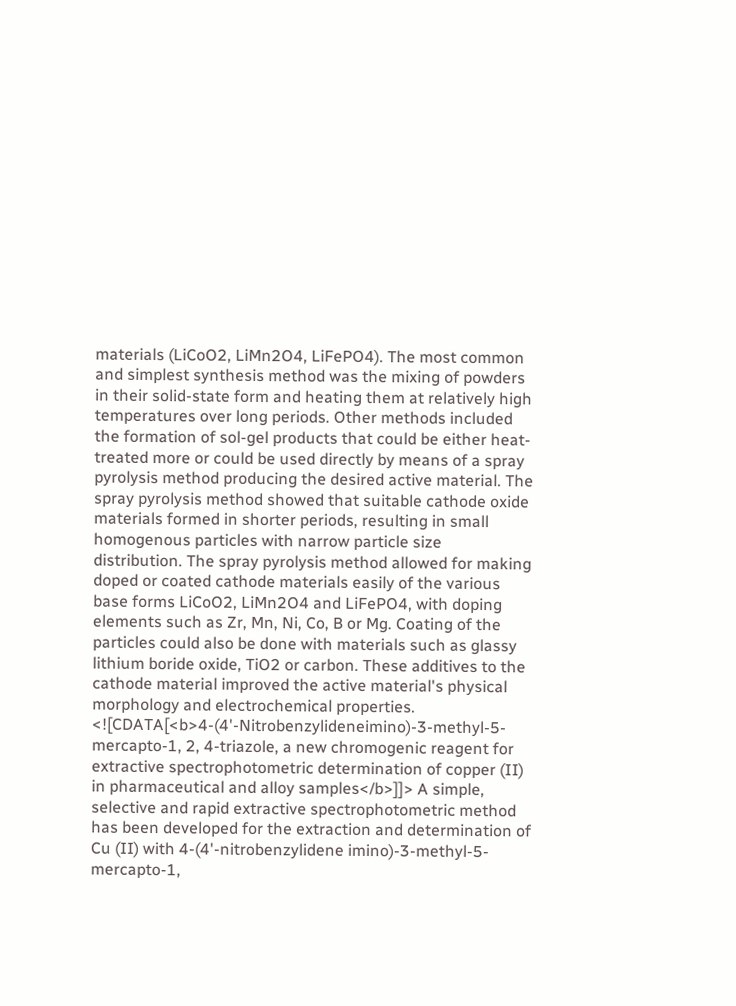materials (LiCoO2, LiMn2O4, LiFePO4). The most common and simplest synthesis method was the mixing of powders in their solid-state form and heating them at relatively high temperatures over long periods. Other methods included the formation of sol-gel products that could be either heat-treated more or could be used directly by means of a spray pyrolysis method producing the desired active material. The spray pyrolysis method showed that suitable cathode oxide materials formed in shorter periods, resulting in small homogenous particles with narrow particle size distribution. The spray pyrolysis method allowed for making doped or coated cathode materials easily of the various base forms LiCoO2, LiMn2O4 and LiFePO4, with doping elements such as Zr, Mn, Ni, Co, B or Mg. Coating of the particles could also be done with materials such as glassy lithium boride oxide, TiO2 or carbon. These additives to the cathode material improved the active material's physical morphology and electrochemical properties. <![CDATA[<b>4-(4'-Nitrobenzylideneimino)-3-methyl-5-mercapto-1, 2, 4-triazole, a new chromogenic reagent for extractive spectrophotometric determination of copper (II) in pharmaceutical and alloy samples</b>]]> A simple, selective and rapid extractive spectrophotometric method has been developed for the extraction and determination of Cu (II) with 4-(4'-nitrobenzylidene imino)-3-methyl-5-mercapto-1,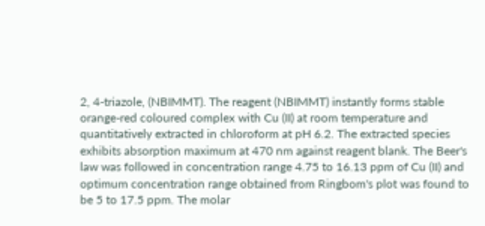2, 4-triazole, (NBIMMT). The reagent (NBIMMT) instantly forms stable orange-red coloured complex with Cu (II) at room temperature and quantitatively extracted in chloroform at pH 6.2. The extracted species exhibits absorption maximum at 470 nm against reagent blank. The Beer's law was followed in concentration range 4.75 to 16.13 ppm of Cu (II) and optimum concentration range obtained from Ringbom's plot was found to be 5 to 17.5 ppm. The molar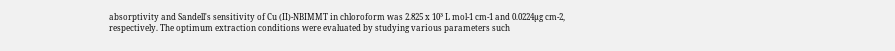absorptivity and Sandell's sensitivity of Cu (II)-NBIMMT in chloroform was 2.825 x 10³ L mol-1 cm-1 and 0.0224µg cm-2, respectively. The optimum extraction conditions were evaluated by studying various parameters such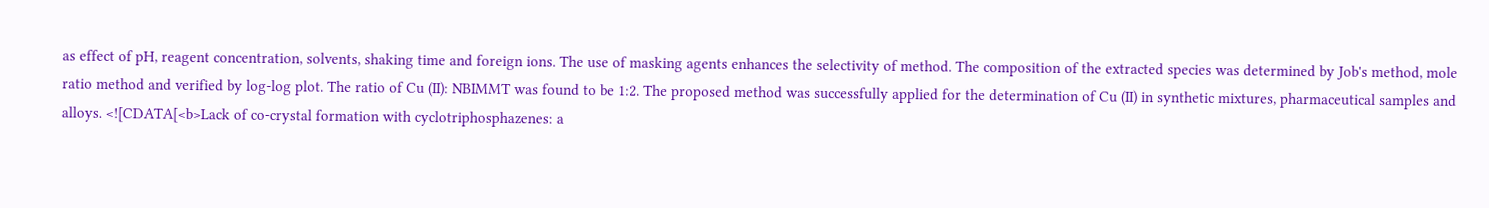as effect of pH, reagent concentration, solvents, shaking time and foreign ions. The use of masking agents enhances the selectivity of method. The composition of the extracted species was determined by Job's method, mole ratio method and verified by log-log plot. The ratio of Cu (II): NBIMMT was found to be 1:2. The proposed method was successfully applied for the determination of Cu (II) in synthetic mixtures, pharmaceutical samples and alloys. <![CDATA[<b>Lack of co-crystal formation with cyclotriphosphazenes: a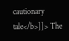cautionary tale</b>]]> The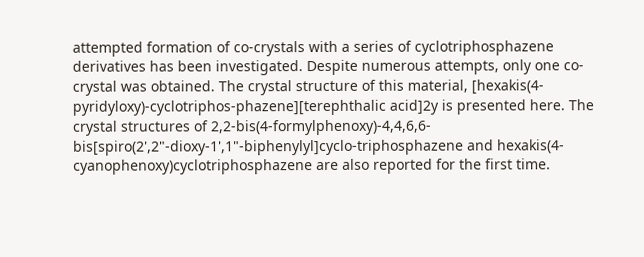attempted formation of co-crystals with a series of cyclotriphosphazene derivatives has been investigated. Despite numerous attempts, only one co-crystal was obtained. The crystal structure of this material, [hexakis(4-pyridyloxy)-cyclotriphos-phazene][terephthalic acid]2y is presented here. The crystal structures of 2,2-bis(4-formylphenoxy)-4,4,6,6-bis[spiro(2',2"-dioxy-1',1"-biphenylyl]cyclo-triphosphazene and hexakis(4-cyanophenoxy)cyclotriphosphazene are also reported for the first time.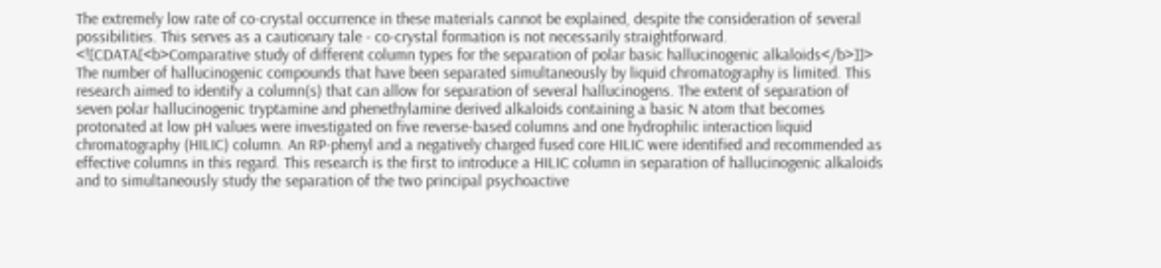The extremely low rate of co-crystal occurrence in these materials cannot be explained, despite the consideration of several possibilities. This serves as a cautionary tale - co-crystal formation is not necessarily straightforward. <![CDATA[<b>Comparative study of different column types for the separation of polar basic hallucinogenic alkaloids</b>]]> The number of hallucinogenic compounds that have been separated simultaneously by liquid chromatography is limited. This research aimed to identify a column(s) that can allow for separation of several hallucinogens. The extent of separation of seven polar hallucinogenic tryptamine and phenethylamine derived alkaloids containing a basic N atom that becomes protonated at low pH values were investigated on five reverse-based columns and one hydrophilic interaction liquid chromatography (HILIC) column. An RP-phenyl and a negatively charged fused core HILIC were identified and recommended as effective columns in this regard. This research is the first to introduce a HILIC column in separation of hallucinogenic alkaloids and to simultaneously study the separation of the two principal psychoactive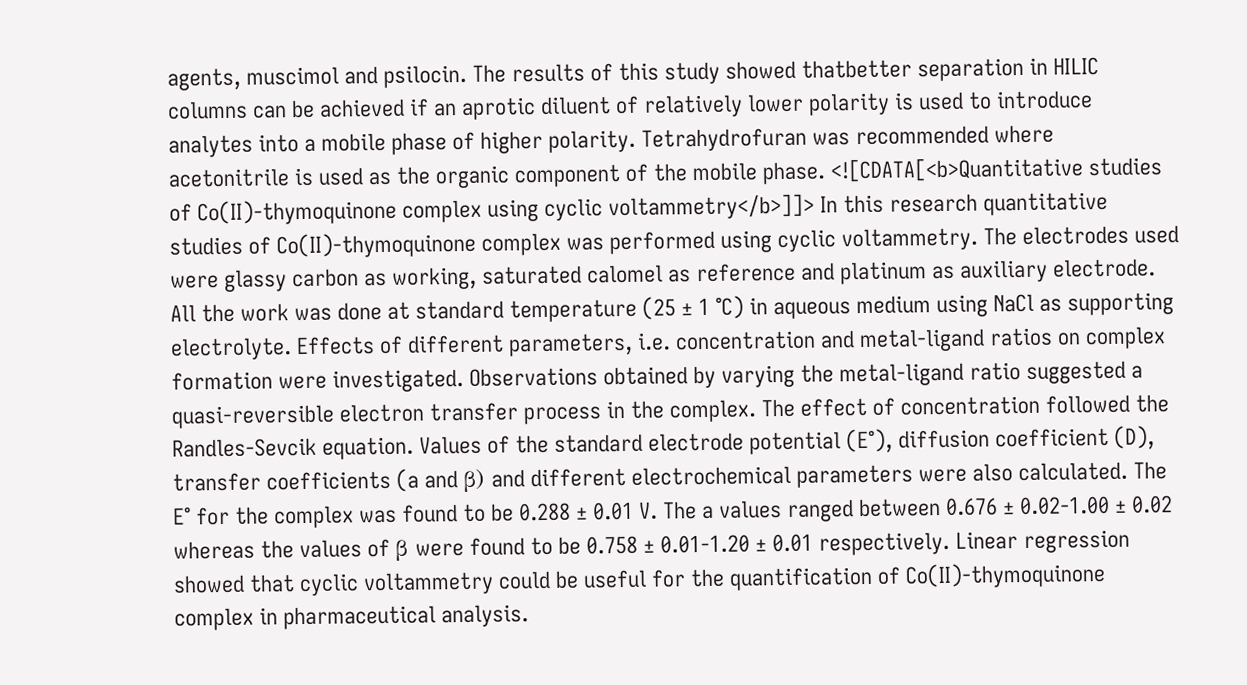agents, muscimol and psilocin. The results of this study showed thatbetter separation in HILIC columns can be achieved if an aprotic diluent of relatively lower polarity is used to introduce analytes into a mobile phase of higher polarity. Tetrahydrofuran was recommended where acetonitrile is used as the organic component of the mobile phase. <![CDATA[<b>Quantitative studies of Co(II)-thymoquinone complex using cyclic voltammetry</b>]]> In this research quantitative studies of Co(II)-thymoquinone complex was performed using cyclic voltammetry. The electrodes used were glassy carbon as working, saturated calomel as reference and platinum as auxiliary electrode. All the work was done at standard temperature (25 ± 1 °C) in aqueous medium using NaCl as supporting electrolyte. Effects of different parameters, i.e. concentration and metal-ligand ratios on complex formation were investigated. Observations obtained by varying the metal-ligand ratio suggested a quasi-reversible electron transfer process in the complex. The effect of concentration followed the Randles-Sevcik equation. Values of the standard electrode potential (E°), diffusion coefficient (D), transfer coefficients (a and β) and different electrochemical parameters were also calculated. The E° for the complex was found to be 0.288 ± 0.01 V. The a values ranged between 0.676 ± 0.02-1.00 ± 0.02 whereas the values of β were found to be 0.758 ± 0.01-1.20 ± 0.01 respectively. Linear regression showed that cyclic voltammetry could be useful for the quantification of Co(II)-thymoquinone complex in pharmaceutical analysis.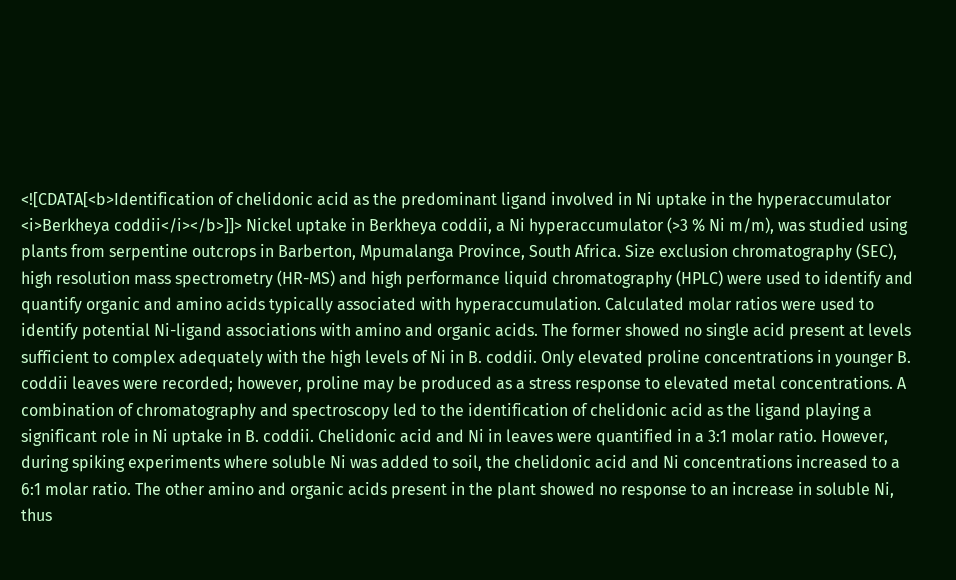<![CDATA[<b>Identification of chelidonic acid as the predominant ligand involved in Ni uptake in the hyperaccumulator <i>Berkheya coddii</i></b>]]> Nickel uptake in Berkheya coddii, a Ni hyperaccumulator (>3 % Ni m/m), was studied using plants from serpentine outcrops in Barberton, Mpumalanga Province, South Africa. Size exclusion chromatography (SEC), high resolution mass spectrometry (HR-MS) and high performance liquid chromatography (HPLC) were used to identify and quantify organic and amino acids typically associated with hyperaccumulation. Calculated molar ratios were used to identify potential Ni-ligand associations with amino and organic acids. The former showed no single acid present at levels sufficient to complex adequately with the high levels of Ni in B. coddii. Only elevated proline concentrations in younger B. coddii leaves were recorded; however, proline may be produced as a stress response to elevated metal concentrations. A combination of chromatography and spectroscopy led to the identification of chelidonic acid as the ligand playing a significant role in Ni uptake in B. coddii. Chelidonic acid and Ni in leaves were quantified in a 3:1 molar ratio. However, during spiking experiments where soluble Ni was added to soil, the chelidonic acid and Ni concentrations increased to a 6:1 molar ratio. The other amino and organic acids present in the plant showed no response to an increase in soluble Ni, thus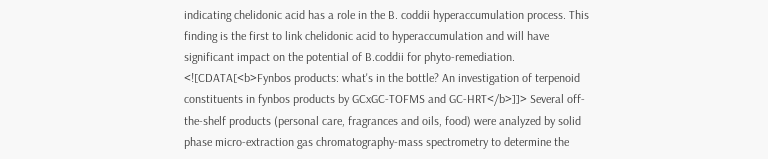indicating chelidonic acid has a role in the B. coddii hyperaccumulation process. This finding is the first to link chelidonic acid to hyperaccumulation and will have significant impact on the potential of B.coddii for phyto-remediation. <![CDATA[<b>Fynbos products: what's in the bottle? An investigation of terpenoid constituents in fynbos products by GCxGC-TOFMS and GC-HRT</b>]]> Several off-the-shelf products (personal care, fragrances and oils, food) were analyzed by solid phase micro-extraction gas chromatography-mass spectrometry to determine the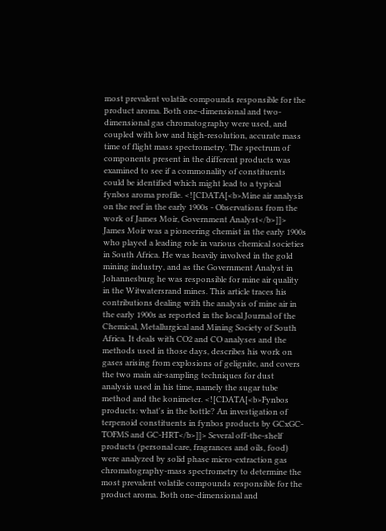most prevalent volatile compounds responsible for the product aroma. Both one-dimensional and two-dimensional gas chromatography were used, and coupled with low and high-resolution, accurate mass time of flight mass spectrometry. The spectrum of components present in the different products was examined to see if a commonality of constituents could be identified which might lead to a typical fynbos aroma profile. <![CDATA[<b>Mine air analysis on the reef in the early 1900s - Observations from the work of James Moir, Government Analyst</b>]]> James Moir was a pioneering chemist in the early 1900s who played a leading role in various chemical societies in South Africa. He was heavily involved in the gold mining industry, and as the Government Analyst in Johannesburg he was responsible for mine air quality in the Witwatersrand mines. This article traces his contributions dealing with the analysis of mine air in the early 1900s as reported in the local Journal of the Chemical, Metallurgical and Mining Society of South Africa. It deals with CO2 and CO analyses and the methods used in those days, describes his work on gases arising from explosions of gelignite, and covers the two main air-sampling techniques for dust analysis used in his time, namely the sugar tube method and the konimeter. <![CDATA[<b>Fynbos products: what's in the bottle? An investigation of terpenoid constituents in fynbos products by GCxGC-TOFMS and GC-HRT</b>]]> Several off-the-shelf products (personal care, fragrances and oils, food) were analyzed by solid phase micro-extraction gas chromatography-mass spectrometry to determine the most prevalent volatile compounds responsible for the product aroma. Both one-dimensional and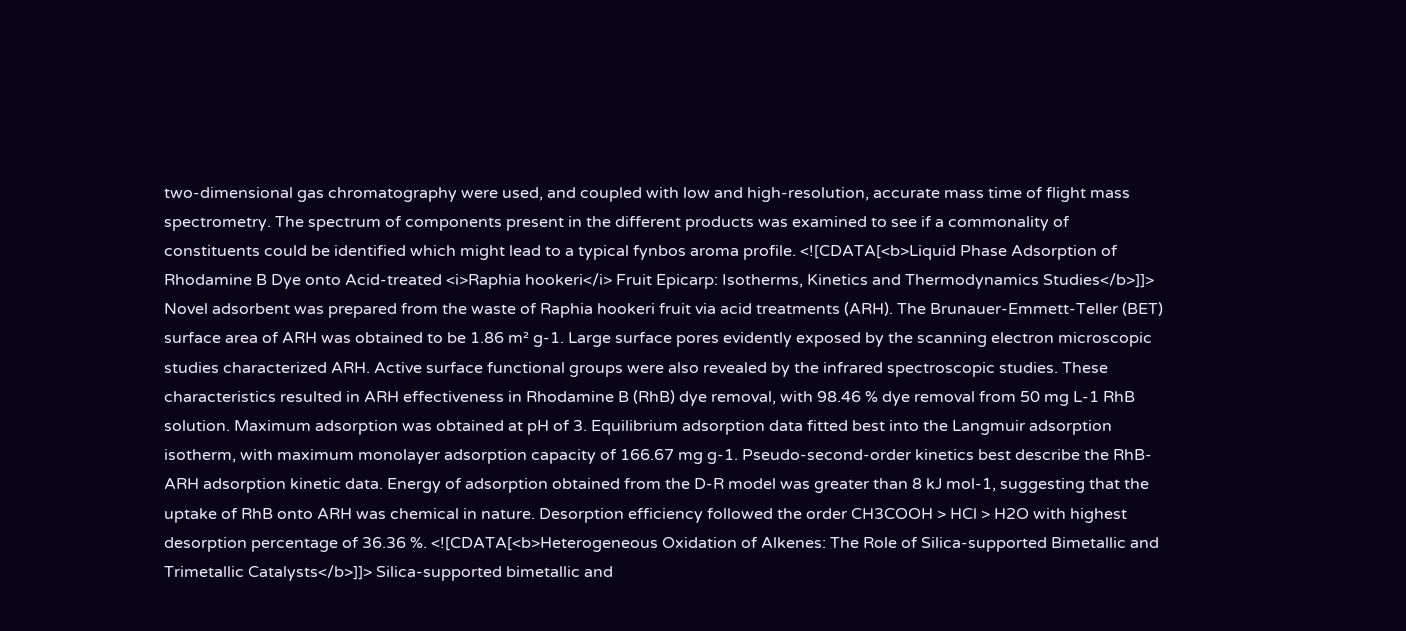two-dimensional gas chromatography were used, and coupled with low and high-resolution, accurate mass time of flight mass spectrometry. The spectrum of components present in the different products was examined to see if a commonality of constituents could be identified which might lead to a typical fynbos aroma profile. <![CDATA[<b>Liquid Phase Adsorption of Rhodamine B Dye onto Acid-treated <i>Raphia hookeri</i> Fruit Epicarp: Isotherms, Kinetics and Thermodynamics Studies</b>]]> Novel adsorbent was prepared from the waste of Raphia hookeri fruit via acid treatments (ARH). The Brunauer-Emmett-Teller (BET) surface area of ARH was obtained to be 1.86 m² g-1. Large surface pores evidently exposed by the scanning electron microscopic studies characterized ARH. Active surface functional groups were also revealed by the infrared spectroscopic studies. These characteristics resulted in ARH effectiveness in Rhodamine B (RhB) dye removal, with 98.46 % dye removal from 50 mg L-1 RhB solution. Maximum adsorption was obtained at pH of 3. Equilibrium adsorption data fitted best into the Langmuir adsorption isotherm, with maximum monolayer adsorption capacity of 166.67 mg g-1. Pseudo-second-order kinetics best describe the RhB-ARH adsorption kinetic data. Energy of adsorption obtained from the D-R model was greater than 8 kJ mol-1, suggesting that the uptake of RhB onto ARH was chemical in nature. Desorption efficiency followed the order CH3COOH > HCl > H2O with highest desorption percentage of 36.36 %. <![CDATA[<b>Heterogeneous Oxidation of Alkenes: The Role of Silica-supported Bimetallic and Trimetallic Catalysts</b>]]> Silica-supported bimetallic and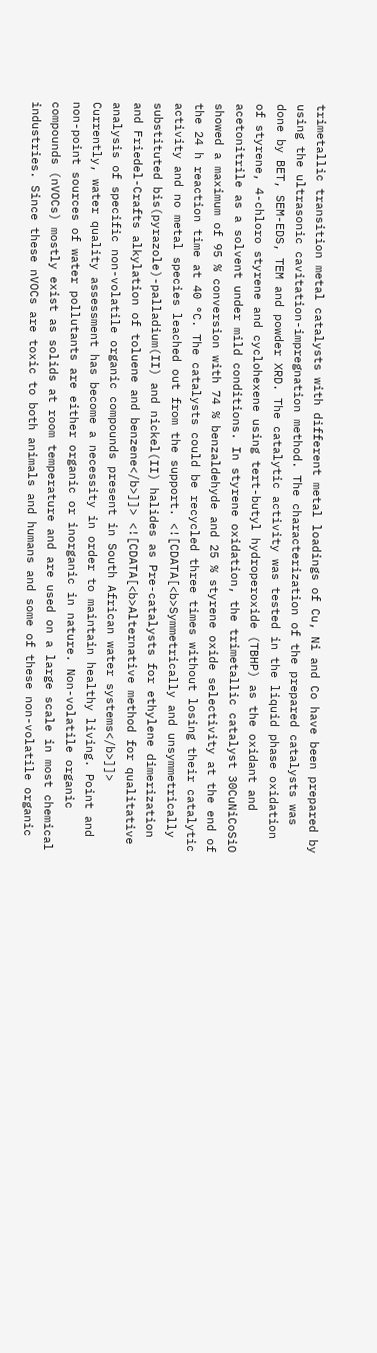trimetallic transition metal catalysts with different metal loadings of Cu, Ni and Co have been prepared by using the ultrasonic cavitation-impregnation method. The characterization of the prepared catalysts was done by BET, SEM-EDS, TEM and powder XRD. The catalytic activity was tested in the liquid phase oxidation of styrene, 4-chloro styrene and cyclohexene using tert-butyl hydroperoxide (TBHP) as the oxidant and acetonitrile as a solvent under mild conditions. In styrene oxidation, the trimetallic catalyst 30CuNiCoSiO showed a maximum of 95 % conversion with 74 % benzaldehyde and 25 % styrene oxide selectivity at the end of the 24 h reaction time at 40 °C. The catalysts could be recycled three times without losing their catalytic activity and no metal species leached out from the support. <![CDATA[<b>Symmetrically and unsymmetrically substituted bis(pyrazole)-palladium(II) and nickel(II) halides as Pre-catalysts for ethylene dimerization and Friedel-Crafts alkylation of toluene and benzene</b>]]> <![CDATA[<b>Alternative method for qualitative analysis of specific non-volatile organic compounds present in South African water systems</b>]]> Currently, water quality assessment has become a necessity in order to maintain healthy living. Point and non-point sources of water pollutants are either organic or inorganic in nature. Non-volatile organic compounds (nVOCs) mostly exist as solids at room temperature and are used on a large scale in most chemical industries. Since these nVOCs are toxic to both animals and humans and some of these non-volatile organic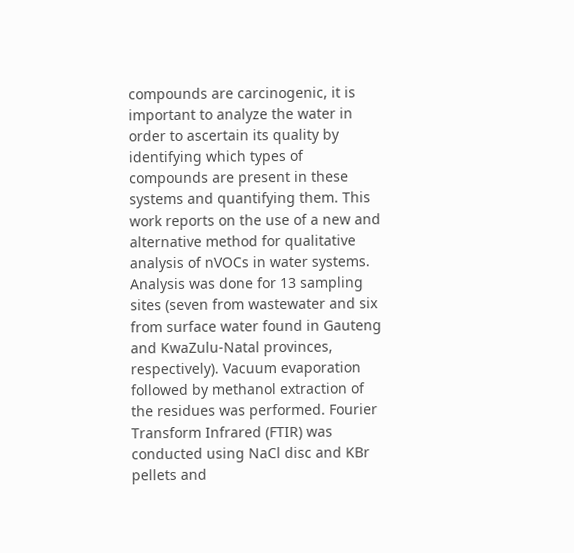compounds are carcinogenic, it is important to analyze the water in order to ascertain its quality by identifying which types of compounds are present in these systems and quantifying them. This work reports on the use of a new and alternative method for qualitative analysis of nVOCs in water systems. Analysis was done for 13 sampling sites (seven from wastewater and six from surface water found in Gauteng and KwaZulu-Natal provinces, respectively). Vacuum evaporation followed by methanol extraction of the residues was performed. Fourier Transform Infrared (FTIR) was conducted using NaCl disc and KBr pellets and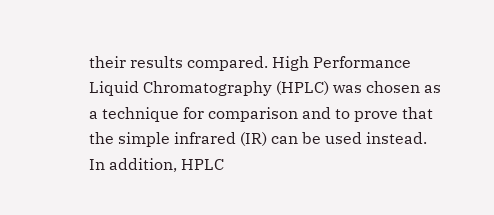their results compared. High Performance Liquid Chromatography (HPLC) was chosen as a technique for comparison and to prove that the simple infrared (IR) can be used instead. In addition, HPLC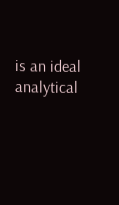is an ideal analytical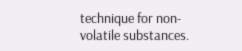technique for non-volatile substances.